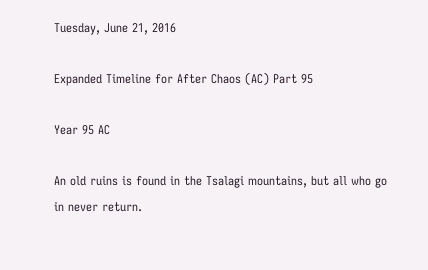Tuesday, June 21, 2016

Expanded Timeline for After Chaos (AC) Part 95

Year 95 AC

An old ruins is found in the Tsalagi mountains, but all who go in never return.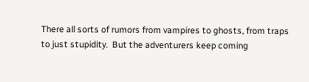There all sorts of rumors from vampires to ghosts, from traps to just stupidity.  But the adventurers keep coming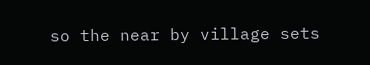so the near by village sets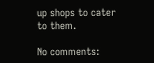up shops to cater to them.

No comments: